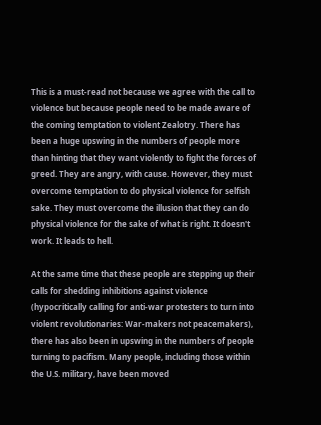This is a must-read not because we agree with the call to violence but because people need to be made aware of the coming temptation to violent Zealotry. There has been a huge upswing in the numbers of people more than hinting that they want violently to fight the forces of greed. They are angry, with cause. However, they must overcome temptation to do physical violence for selfish sake. They must overcome the illusion that they can do physical violence for the sake of what is right. It doesn't work. It leads to hell.

At the same time that these people are stepping up their calls for shedding inhibitions against violence (hypocritically calling for anti-war protesters to turn into violent revolutionaries: War-makers not peacemakers), there has also been in upswing in the numbers of people turning to pacifism. Many people, including those within the U.S. military, have been moved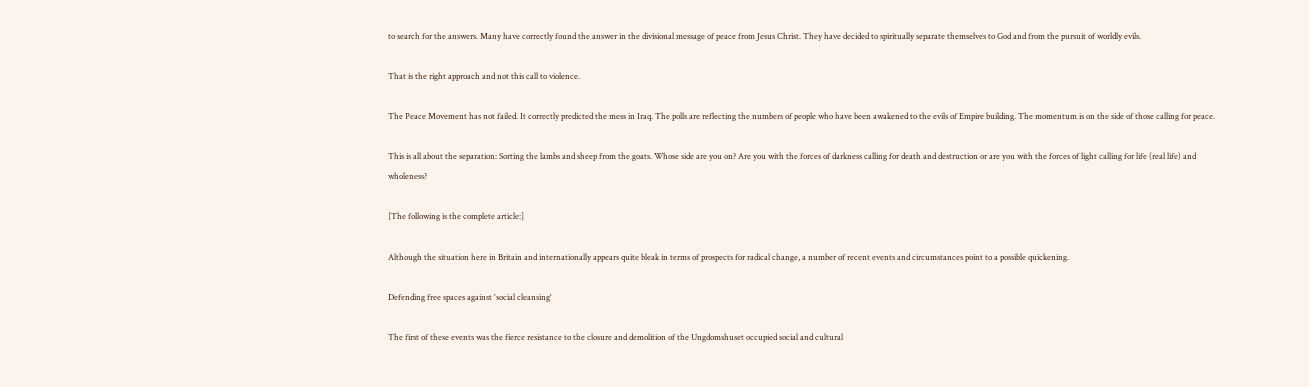to search for the answers. Many have correctly found the answer in the divisional message of peace from Jesus Christ. They have decided to spiritually separate themselves to God and from the pursuit of worldly evils.

That is the right approach and not this call to violence.

The Peace Movement has not failed. It correctly predicted the mess in Iraq. The polls are reflecting the numbers of people who have been awakened to the evils of Empire building. The momentum is on the side of those calling for peace.

This is all about the separation: Sorting the lambs and sheep from the goats. Whose side are you on? Are you with the forces of darkness calling for death and destruction or are you with the forces of light calling for life (real life) and wholeness?

[The following is the complete article:]

Although the situation here in Britain and internationally appears quite bleak in terms of prospects for radical change, a number of recent events and circumstances point to a possible quickening.

Defending free spaces against 'social cleansing'

The first of these events was the fierce resistance to the closure and demolition of the Ungdomshuset occupied social and cultural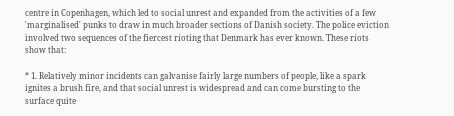centre in Copenhagen, which led to social unrest and expanded from the activities of a few 'marginalised' punks to draw in much broader sections of Danish society. The police eviction involved two sequences of the fiercest rioting that Denmark has ever known. These riots show that:

* 1. Relatively minor incidents can galvanise fairly large numbers of people, like a spark ignites a brush fire, and that social unrest is widespread and can come bursting to the surface quite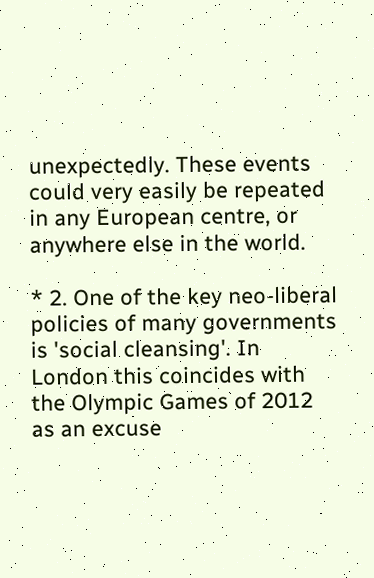unexpectedly. These events could very easily be repeated in any European centre, or anywhere else in the world.

* 2. One of the key neo-liberal policies of many governments is 'social cleansing'. In London this coincides with the Olympic Games of 2012 as an excuse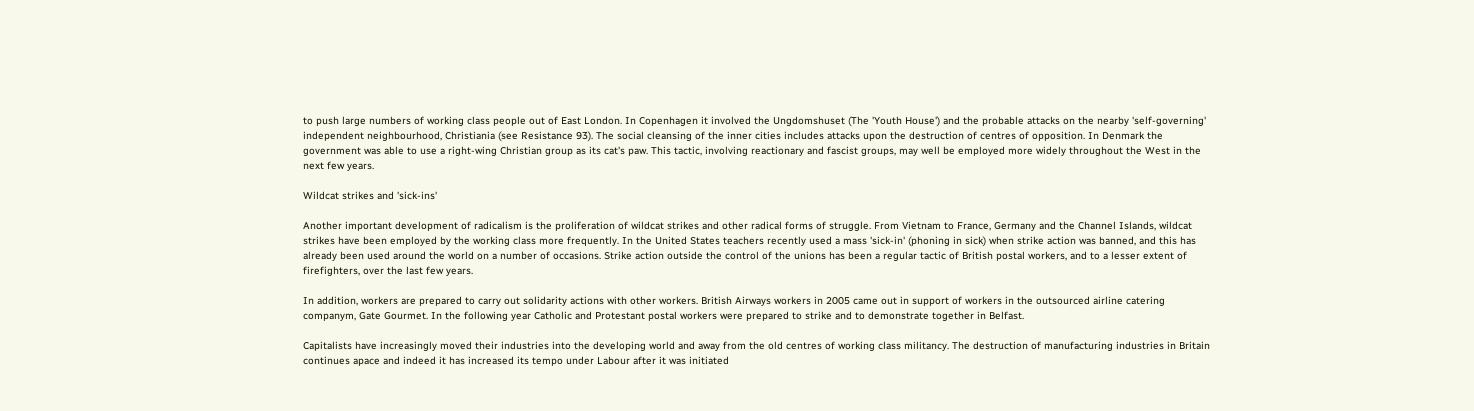to push large numbers of working class people out of East London. In Copenhagen it involved the Ungdomshuset (The 'Youth House') and the probable attacks on the nearby 'self-governing' independent neighbourhood, Christiania (see Resistance 93). The social cleansing of the inner cities includes attacks upon the destruction of centres of opposition. In Denmark the government was able to use a right-wing Christian group as its cat's paw. This tactic, involving reactionary and fascist groups, may well be employed more widely throughout the West in the next few years.

Wildcat strikes and 'sick-ins'

Another important development of radicalism is the proliferation of wildcat strikes and other radical forms of struggle. From Vietnam to France, Germany and the Channel Islands, wildcat strikes have been employed by the working class more frequently. In the United States teachers recently used a mass 'sick-in' (phoning in sick) when strike action was banned, and this has already been used around the world on a number of occasions. Strike action outside the control of the unions has been a regular tactic of British postal workers, and to a lesser extent of firefighters, over the last few years.

In addition, workers are prepared to carry out solidarity actions with other workers. British Airways workers in 2005 came out in support of workers in the outsourced airline catering companym, Gate Gourmet. In the following year Catholic and Protestant postal workers were prepared to strike and to demonstrate together in Belfast.

Capitalists have increasingly moved their industries into the developing world and away from the old centres of working class militancy. The destruction of manufacturing industries in Britain continues apace and indeed it has increased its tempo under Labour after it was initiated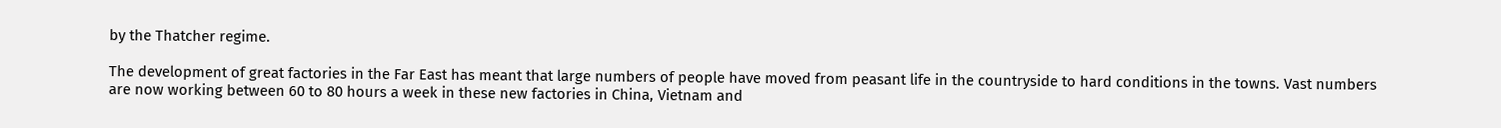by the Thatcher regime.

The development of great factories in the Far East has meant that large numbers of people have moved from peasant life in the countryside to hard conditions in the towns. Vast numbers are now working between 60 to 80 hours a week in these new factories in China, Vietnam and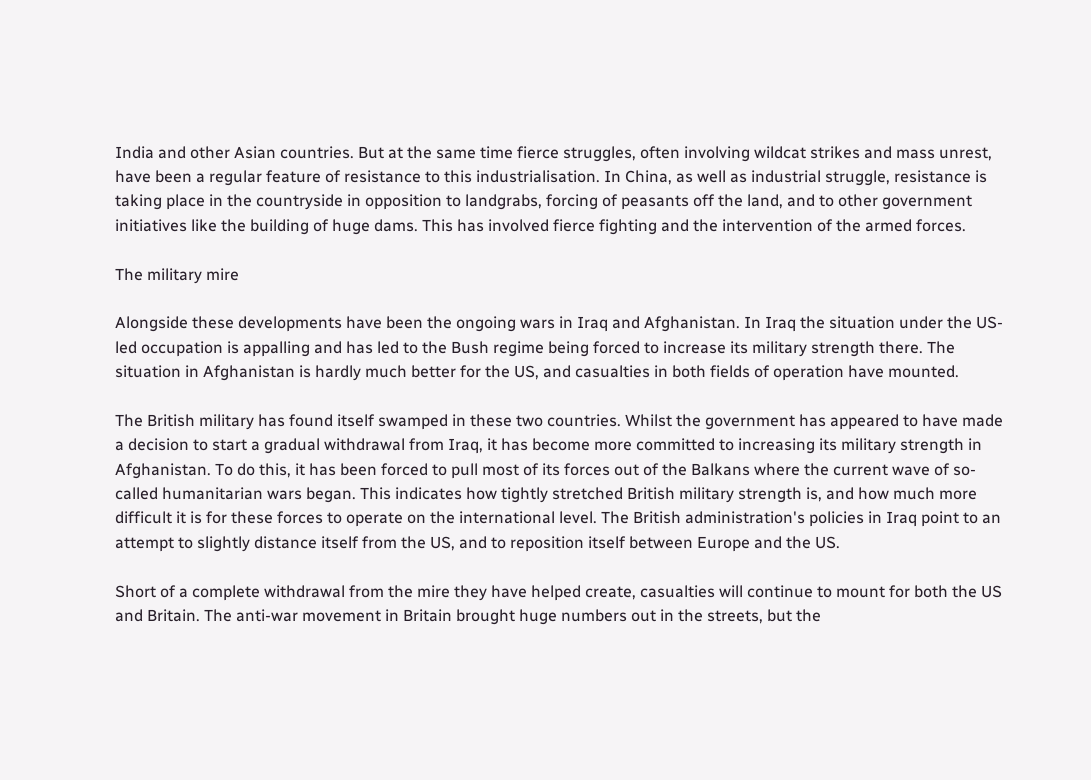India and other Asian countries. But at the same time fierce struggles, often involving wildcat strikes and mass unrest, have been a regular feature of resistance to this industrialisation. In China, as well as industrial struggle, resistance is taking place in the countryside in opposition to landgrabs, forcing of peasants off the land, and to other government initiatives like the building of huge dams. This has involved fierce fighting and the intervention of the armed forces.

The military mire

Alongside these developments have been the ongoing wars in Iraq and Afghanistan. In Iraq the situation under the US-led occupation is appalling and has led to the Bush regime being forced to increase its military strength there. The situation in Afghanistan is hardly much better for the US, and casualties in both fields of operation have mounted.

The British military has found itself swamped in these two countries. Whilst the government has appeared to have made a decision to start a gradual withdrawal from Iraq, it has become more committed to increasing its military strength in Afghanistan. To do this, it has been forced to pull most of its forces out of the Balkans where the current wave of so-called humanitarian wars began. This indicates how tightly stretched British military strength is, and how much more difficult it is for these forces to operate on the international level. The British administration's policies in Iraq point to an attempt to slightly distance itself from the US, and to reposition itself between Europe and the US.

Short of a complete withdrawal from the mire they have helped create, casualties will continue to mount for both the US and Britain. The anti-war movement in Britain brought huge numbers out in the streets, but the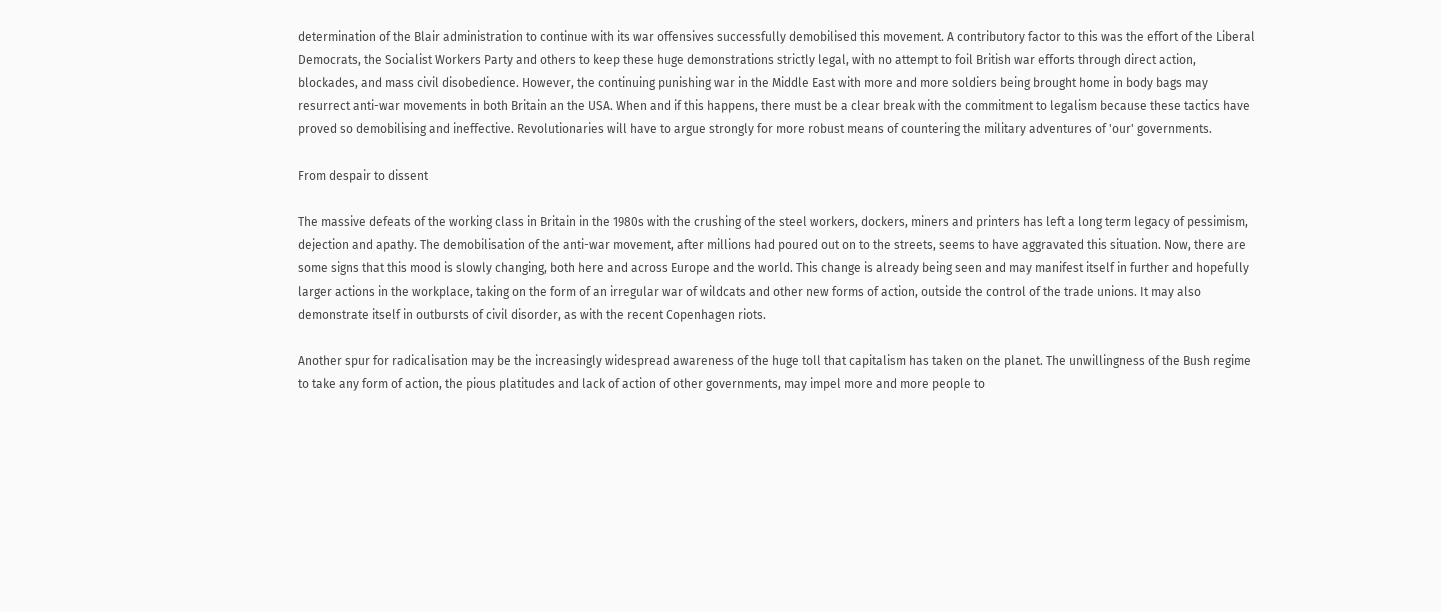determination of the Blair administration to continue with its war offensives successfully demobilised this movement. A contributory factor to this was the effort of the Liberal Democrats, the Socialist Workers Party and others to keep these huge demonstrations strictly legal, with no attempt to foil British war efforts through direct action, blockades, and mass civil disobedience. However, the continuing punishing war in the Middle East with more and more soldiers being brought home in body bags may resurrect anti-war movements in both Britain an the USA. When and if this happens, there must be a clear break with the commitment to legalism because these tactics have proved so demobilising and ineffective. Revolutionaries will have to argue strongly for more robust means of countering the military adventures of 'our' governments.

From despair to dissent

The massive defeats of the working class in Britain in the 1980s with the crushing of the steel workers, dockers, miners and printers has left a long term legacy of pessimism, dejection and apathy. The demobilisation of the anti-war movement, after millions had poured out on to the streets, seems to have aggravated this situation. Now, there are some signs that this mood is slowly changing, both here and across Europe and the world. This change is already being seen and may manifest itself in further and hopefully larger actions in the workplace, taking on the form of an irregular war of wildcats and other new forms of action, outside the control of the trade unions. It may also demonstrate itself in outbursts of civil disorder, as with the recent Copenhagen riots.

Another spur for radicalisation may be the increasingly widespread awareness of the huge toll that capitalism has taken on the planet. The unwillingness of the Bush regime to take any form of action, the pious platitudes and lack of action of other governments, may impel more and more people to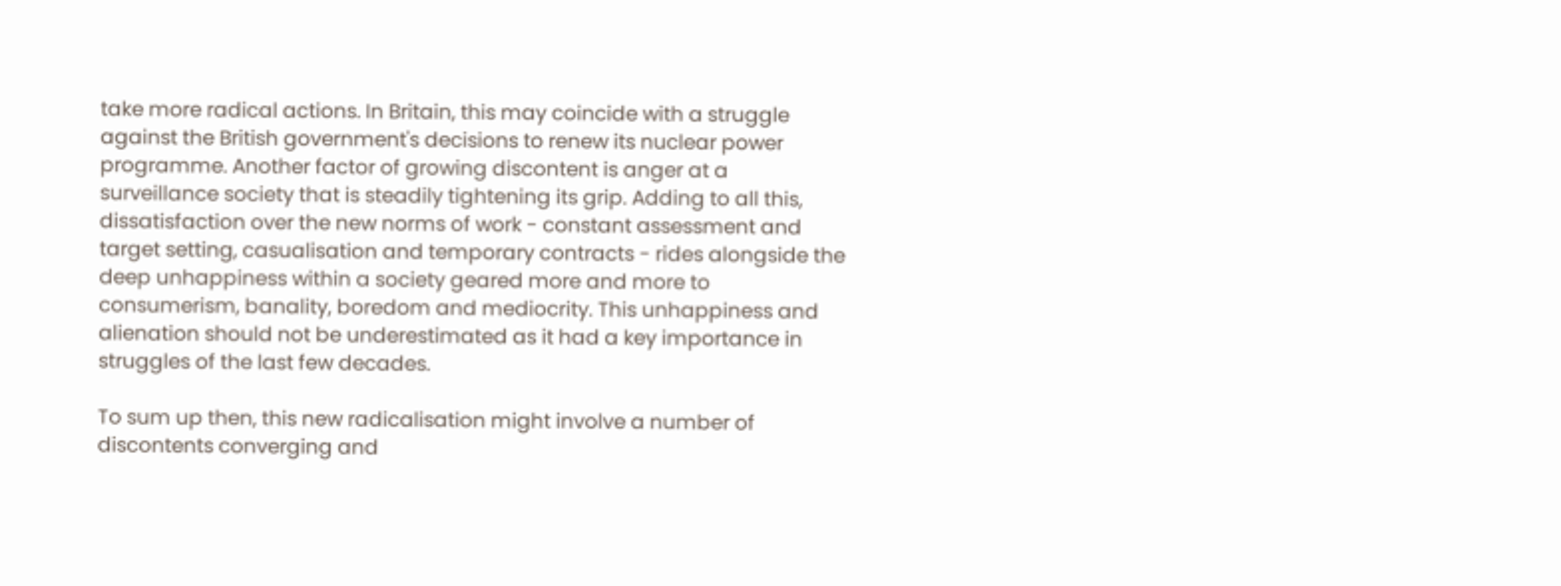take more radical actions. In Britain, this may coincide with a struggle against the British government's decisions to renew its nuclear power programme. Another factor of growing discontent is anger at a surveillance society that is steadily tightening its grip. Adding to all this, dissatisfaction over the new norms of work - constant assessment and target setting, casualisation and temporary contracts - rides alongside the deep unhappiness within a society geared more and more to consumerism, banality, boredom and mediocrity. This unhappiness and alienation should not be underestimated as it had a key importance in struggles of the last few decades.

To sum up then, this new radicalisation might involve a number of discontents converging and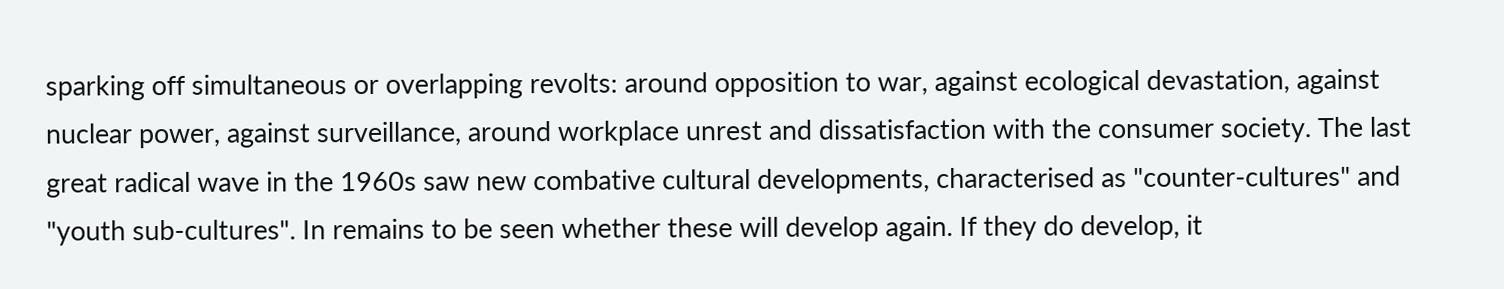sparking off simultaneous or overlapping revolts: around opposition to war, against ecological devastation, against nuclear power, against surveillance, around workplace unrest and dissatisfaction with the consumer society. The last great radical wave in the 1960s saw new combative cultural developments, characterised as "counter-cultures" and "youth sub-cultures". In remains to be seen whether these will develop again. If they do develop, it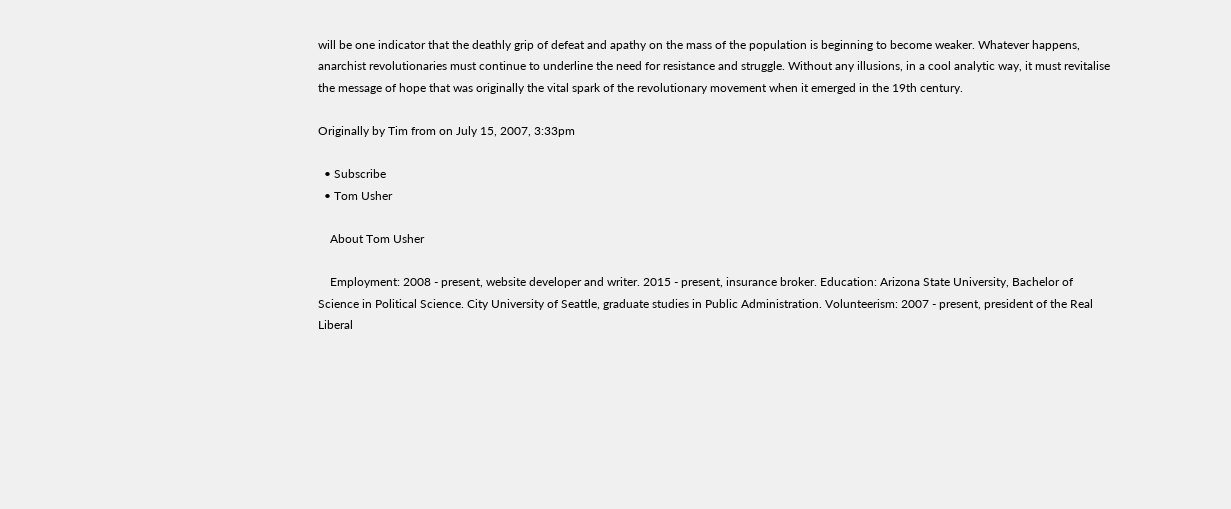will be one indicator that the deathly grip of defeat and apathy on the mass of the population is beginning to become weaker. Whatever happens, anarchist revolutionaries must continue to underline the need for resistance and struggle. Without any illusions, in a cool analytic way, it must revitalise the message of hope that was originally the vital spark of the revolutionary movement when it emerged in the 19th century.

Originally by Tim from on July 15, 2007, 3:33pm

  • Subscribe
  • Tom Usher

    About Tom Usher

    Employment: 2008 - present, website developer and writer. 2015 - present, insurance broker. Education: Arizona State University, Bachelor of Science in Political Science. City University of Seattle, graduate studies in Public Administration. Volunteerism: 2007 - present, president of the Real Liberal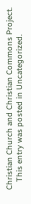Christian Church and Christian Commons Project.
    This entry was posted in Uncategorized.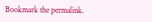Bookmark the permalink.